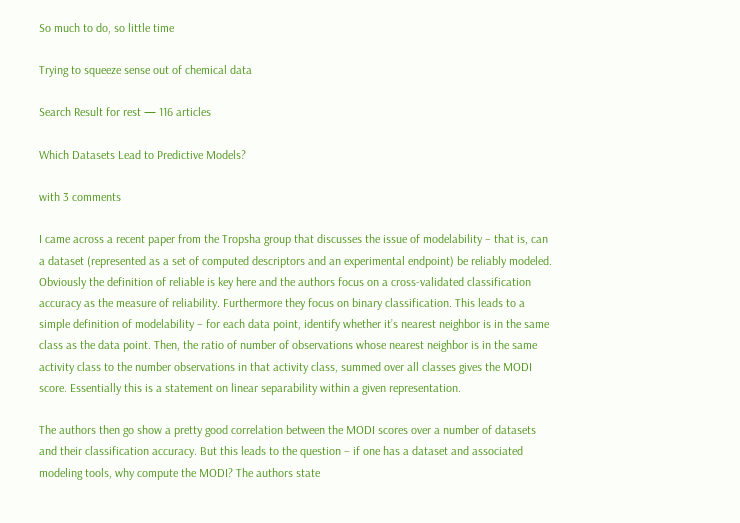So much to do, so little time

Trying to squeeze sense out of chemical data

Search Result for rest — 116 articles

Which Datasets Lead to Predictive Models?

with 3 comments

I came across a recent paper from the Tropsha group that discusses the issue of modelability – that is, can a dataset (represented as a set of computed descriptors and an experimental endpoint) be reliably modeled. Obviously the definition of reliable is key here and the authors focus on a cross-validated classification accuracy as the measure of reliability. Furthermore they focus on binary classification. This leads to a simple definition of modelability – for each data point, identify whether it’s nearest neighbor is in the same class as the data point. Then, the ratio of number of observations whose nearest neighbor is in the same activity class to the number observations in that activity class, summed over all classes gives the MODI score. Essentially this is a statement on linear separability within a given representation.

The authors then go show a pretty good correlation between the MODI scores over a number of datasets and their classification accuracy. But this leads to the question – if one has a dataset and associated modeling tools, why compute the MODI? The authors state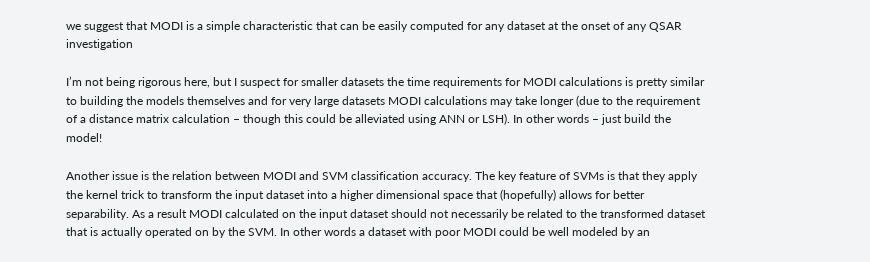we suggest that MODI is a simple characteristic that can be easily computed for any dataset at the onset of any QSAR investigation

I’m not being rigorous here, but I suspect for smaller datasets the time requirements for MODI calculations is pretty similar to building the models themselves and for very large datasets MODI calculations may take longer (due to the requirement of a distance matrix calculation – though this could be alleviated using ANN or LSH). In other words – just build the model!

Another issue is the relation between MODI and SVM classification accuracy. The key feature of SVMs is that they apply the kernel trick to transform the input dataset into a higher dimensional space that (hopefully) allows for better separability. As a result MODI calculated on the input dataset should not necessarily be related to the transformed dataset that is actually operated on by the SVM. In other words a dataset with poor MODI could be well modeled by an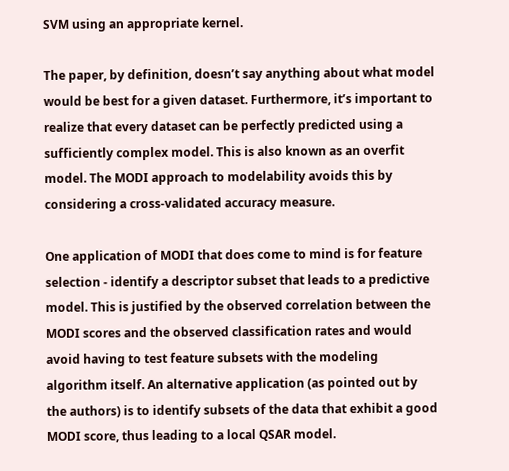SVM using an appropriate kernel.

The paper, by definition, doesn’t say anything about what model would be best for a given dataset. Furthermore, it’s important to realize that every dataset can be perfectly predicted using a sufficiently complex model. This is also known as an overfit model. The MODI approach to modelability avoids this by considering a cross-validated accuracy measure.

One application of MODI that does come to mind is for feature selection - identify a descriptor subset that leads to a predictive model. This is justified by the observed correlation between the MODI scores and the observed classification rates and would avoid having to test feature subsets with the modeling algorithm itself. An alternative application (as pointed out by the authors) is to identify subsets of the data that exhibit a good MODI score, thus leading to a local QSAR model.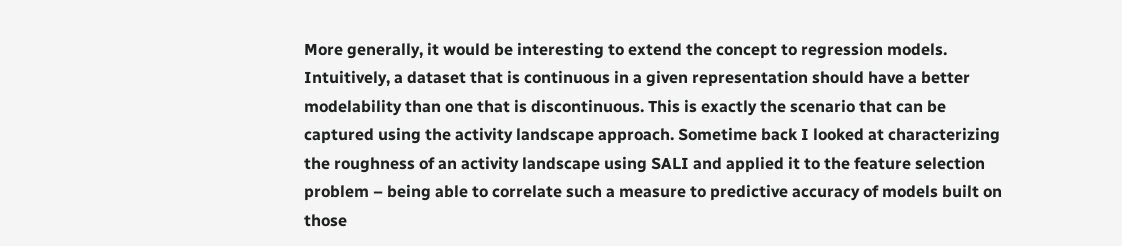More generally, it would be interesting to extend the concept to regression models. Intuitively, a dataset that is continuous in a given representation should have a better modelability than one that is discontinuous. This is exactly the scenario that can be captured using the activity landscape approach. Sometime back I looked at characterizing the roughness of an activity landscape using SALI and applied it to the feature selection problem – being able to correlate such a measure to predictive accuracy of models built on those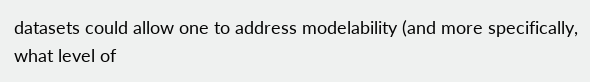datasets could allow one to address modelability (and more specifically, what level of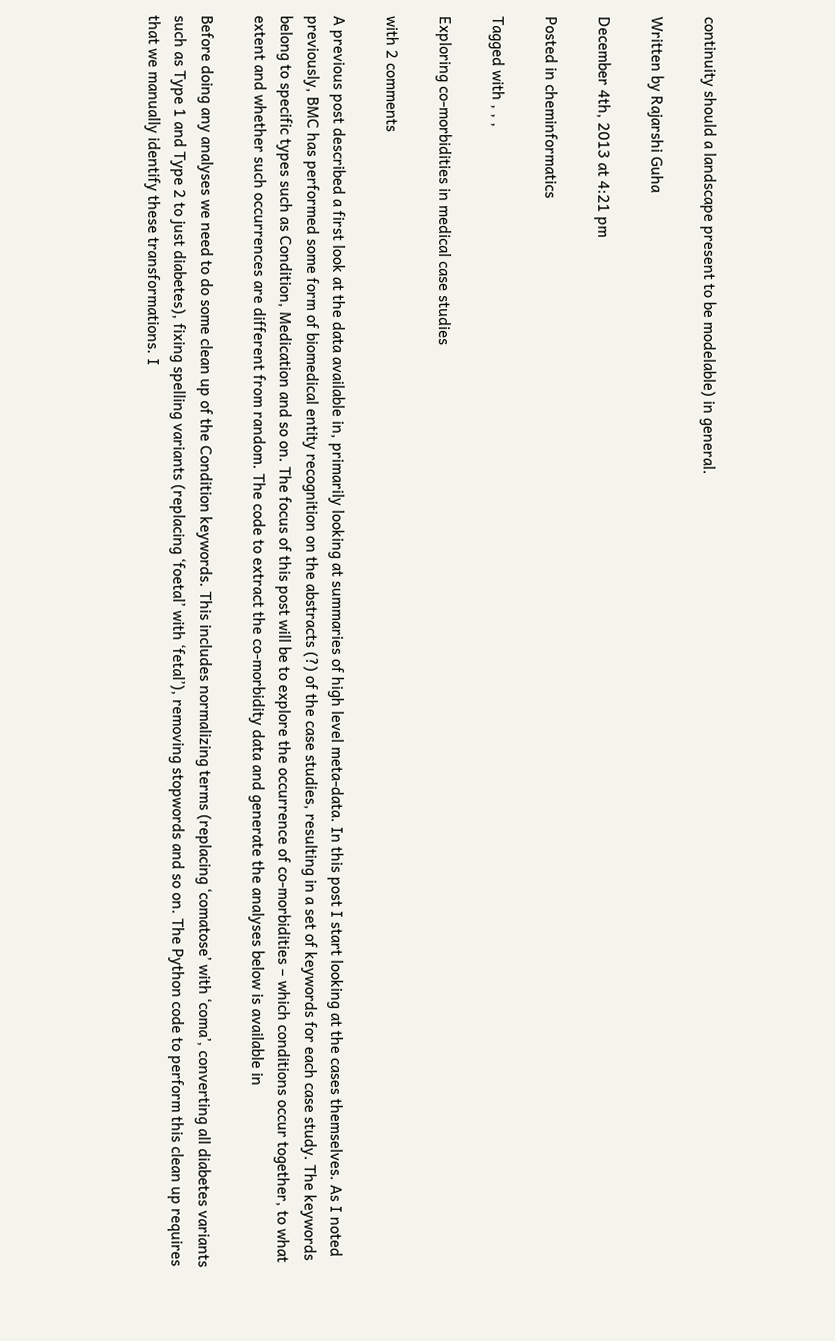continuity should a landscape present to be modelable) in general.

Written by Rajarshi Guha

December 4th, 2013 at 4:21 pm

Posted in cheminformatics

Tagged with , , ,

Exploring co-morbidities in medical case studies

with 2 comments

A previous post described a first look at the data available in, primarily looking at summaries of high level meta-data. In this post I start looking at the cases themselves. As I noted previously, BMC has performed some form of biomedical entity recognition on the abstracts (?) of the case studies, resulting in a set of keywords for each case study. The keywords belong to specific types such as Condition, Medication and so on. The focus of this post will be to explore the occurrence of co-morbidities – which conditions occur together, to what extent and whether such occurrences are different from random. The code to extract the co-morbidity data and generate the analyses below is available in

Before doing any analyses we need to do some clean up of the Condition keywords. This includes normalizing terms (replacing ‘comatose’ with ‘coma’, converting all diabetes variants such as Type 1 and Type 2 to just diabetes), fixing spelling variants (replacing ‘foetal’ with ‘fetal’), removing stopwords and so on. The Python code to perform this clean up requires that we manually identify these transformations. I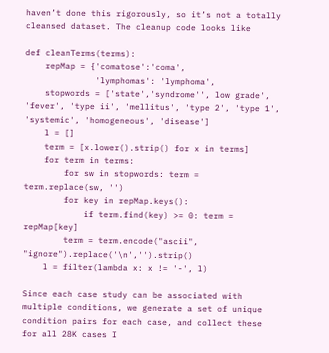haven’t done this rigorously, so it’s not a totally cleansed dataset. The cleanup code looks like

def cleanTerms(terms):
    repMap = {'comatose':'coma',
              'lymphomas': 'lymphoma',
    stopwords = ['state','syndrome'', low grade', 'fever', 'type ii', 'mellitus', 'type 2', 'type 1', 'systemic', 'homogeneous', 'disease']
    l = []
    term = [x.lower().strip() for x in terms]
    for term in terms:
        for sw in stopwords: term = term.replace(sw, '')
        for key in repMap.keys():
            if term.find(key) >= 0: term = repMap[key]
        term = term.encode("ascii", "ignore").replace('\n','').strip()
    l = filter(lambda x: x != '-', l)

Since each case study can be associated with multiple conditions, we generate a set of unique condition pairs for each case, and collect these for all 28K cases I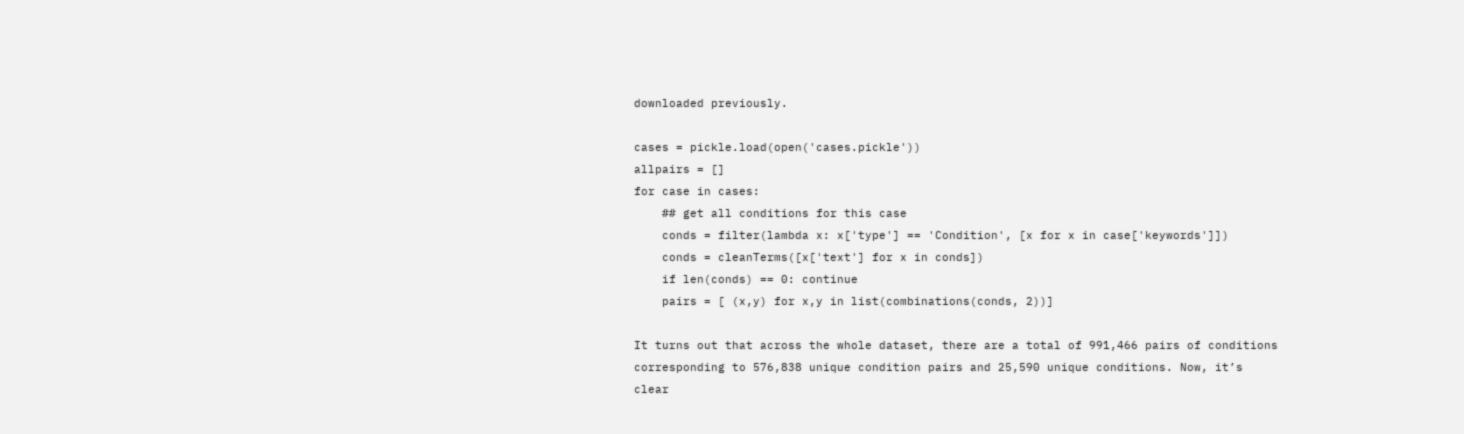downloaded previously.

cases = pickle.load(open('cases.pickle'))
allpairs = []
for case in cases:
    ## get all conditions for this case
    conds = filter(lambda x: x['type'] == 'Condition', [x for x in case['keywords']])
    conds = cleanTerms([x['text'] for x in conds])
    if len(conds) == 0: continue
    pairs = [ (x,y) for x,y in list(combinations(conds, 2))]

It turns out that across the whole dataset, there are a total of 991,466 pairs of conditions corresponding to 576,838 unique condition pairs and 25,590 unique conditions. Now, it’s clear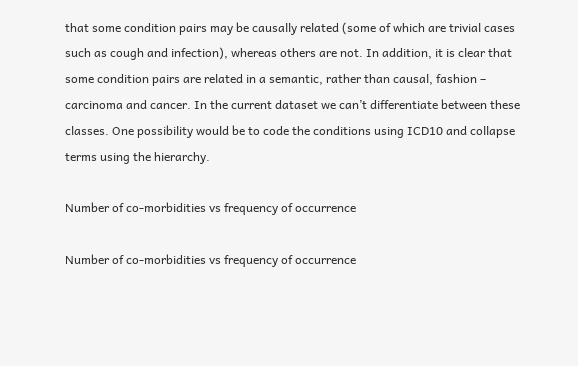that some condition pairs may be causally related (some of which are trivial cases such as cough and infection), whereas others are not. In addition, it is clear that some condition pairs are related in a semantic, rather than causal, fashion – carcinoma and cancer. In the current dataset we can’t differentiate between these classes. One possibility would be to code the conditions using ICD10 and collapse terms using the hierarchy.

Number of co-morbidities vs frequency of occurrence

Number of co-morbidities vs frequency of occurrence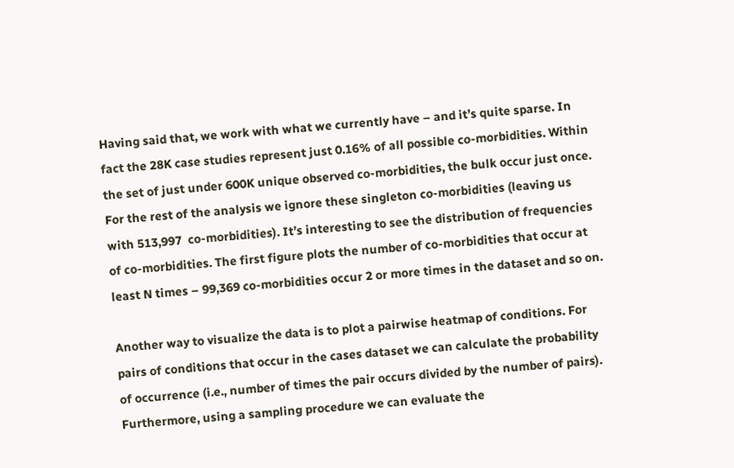Having said that, we work with what we currently have – and it’s quite sparse. In fact the 28K case studies represent just 0.16% of all possible co-morbidities. Within the set of just under 600K unique observed co-morbidities, the bulk occur just once. For the rest of the analysis we ignore these singleton co-morbidities (leaving us with 513,997  co-morbidities). It’s interesting to see the distribution of frequencies of co-morbidities. The first figure plots the number of co-morbidities that occur at least N times – 99,369 co-morbidities occur 2 or more times in the dataset and so on.

Another way to visualize the data is to plot a pairwise heatmap of conditions. For pairs of conditions that occur in the cases dataset we can calculate the probability of occurrence (i.e., number of times the pair occurs divided by the number of pairs). Furthermore, using a sampling procedure we can evaluate the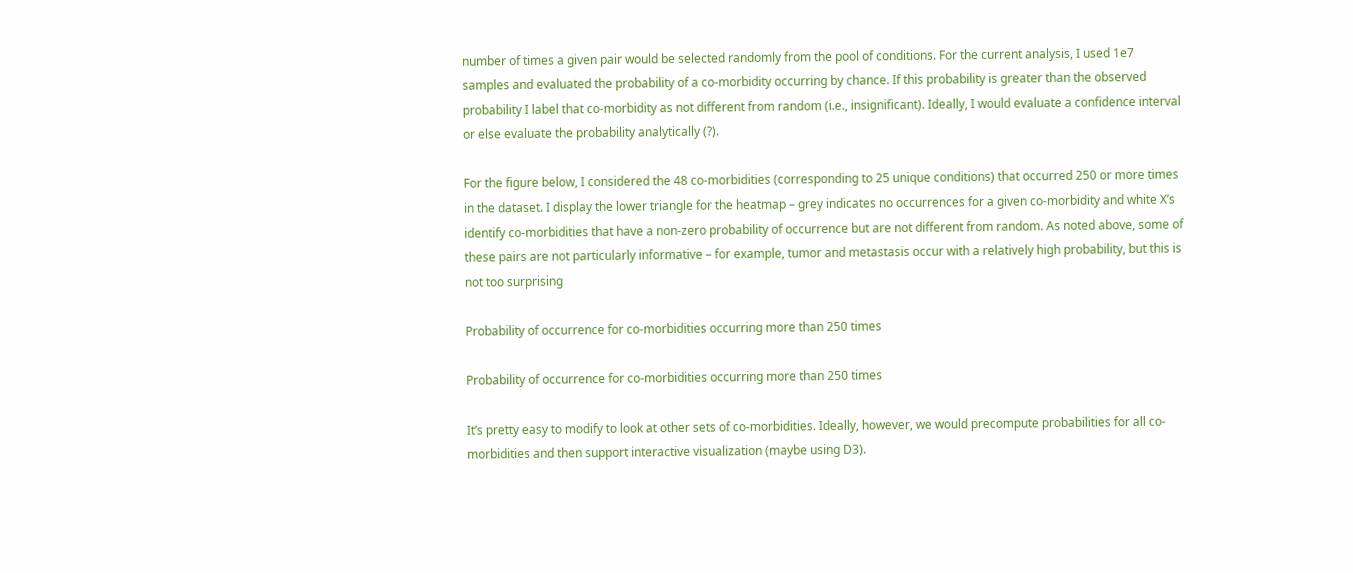number of times a given pair would be selected randomly from the pool of conditions. For the current analysis, I used 1e7 samples and evaluated the probability of a co-morbidity occurring by chance. If this probability is greater than the observed probability I label that co-morbidity as not different from random (i.e., insignificant). Ideally, I would evaluate a confidence interval or else evaluate the probability analytically (?).

For the figure below, I considered the 48 co-morbidities (corresponding to 25 unique conditions) that occurred 250 or more times in the dataset. I display the lower triangle for the heatmap – grey indicates no occurrences for a given co-morbidity and white X’s identify co-morbidities that have a non-zero probability of occurrence but are not different from random. As noted above, some of these pairs are not particularly informative – for example, tumor and metastasis occur with a relatively high probability, but this is not too surprising

Probability of occurrence for co-morbidities occurring more than 250 times

Probability of occurrence for co-morbidities occurring more than 250 times

It’s pretty easy to modify to look at other sets of co-morbidities. Ideally, however, we would precompute probabilities for all co-morbidities and then support interactive visualization (maybe using D3).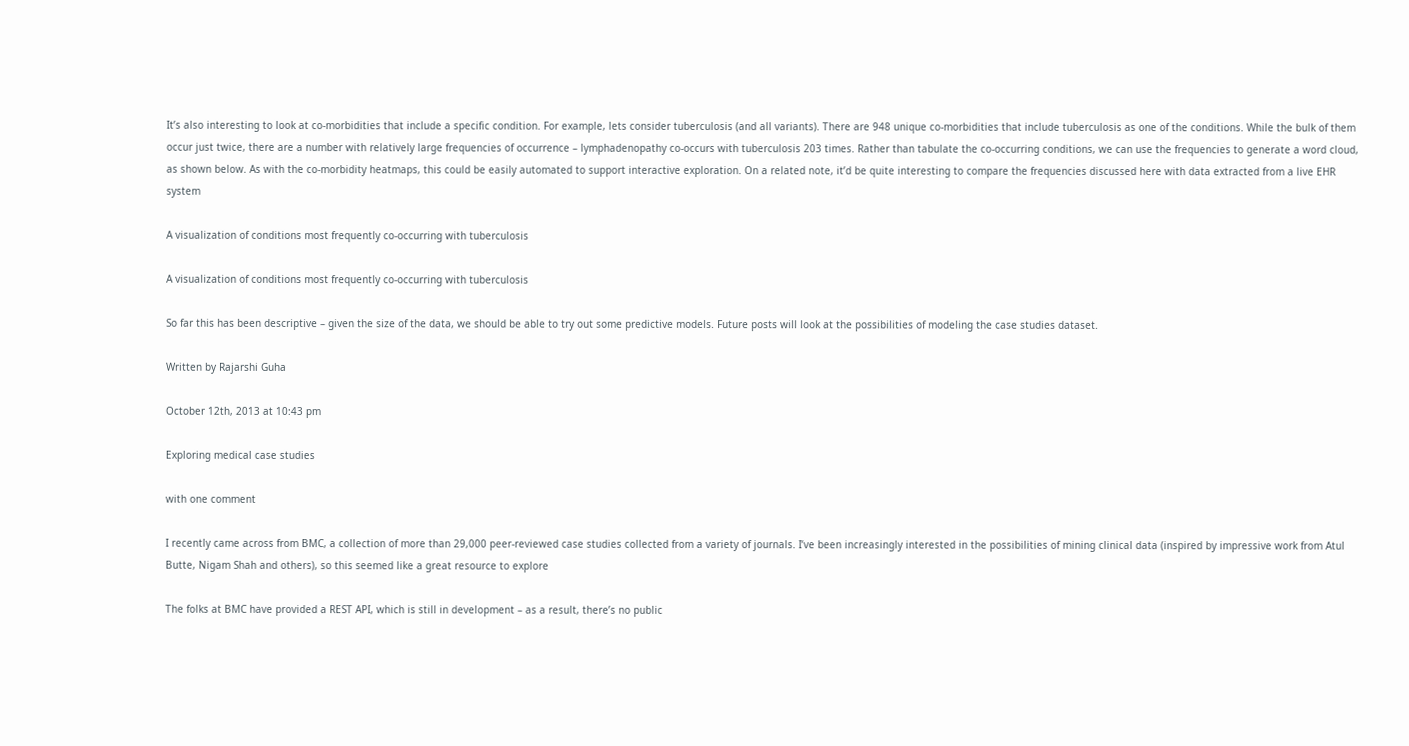It’s also interesting to look at co-morbidities that include a specific condition. For example, lets consider tuberculosis (and all variants). There are 948 unique co-morbidities that include tuberculosis as one of the conditions. While the bulk of them occur just twice, there are a number with relatively large frequencies of occurrence – lymphadenopathy co-occurs with tuberculosis 203 times. Rather than tabulate the co-occurring conditions, we can use the frequencies to generate a word cloud, as shown below. As with the co-morbidity heatmaps, this could be easily automated to support interactive exploration. On a related note, it’d be quite interesting to compare the frequencies discussed here with data extracted from a live EHR system

A visualization of conditions most frequently co-occurring with tuberculosis

A visualization of conditions most frequently co-occurring with tuberculosis

So far this has been descriptive – given the size of the data, we should be able to try out some predictive models. Future posts will look at the possibilities of modeling the case studies dataset.

Written by Rajarshi Guha

October 12th, 2013 at 10:43 pm

Exploring medical case studies

with one comment

I recently came across from BMC, a collection of more than 29,000 peer-reviewed case studies collected from a variety of journals. I’ve been increasingly interested in the possibilities of mining clinical data (inspired by impressive work from Atul Butte, Nigam Shah and others), so this seemed like a great resource to explore

The folks at BMC have provided a REST API, which is still in development – as a result, there’s no public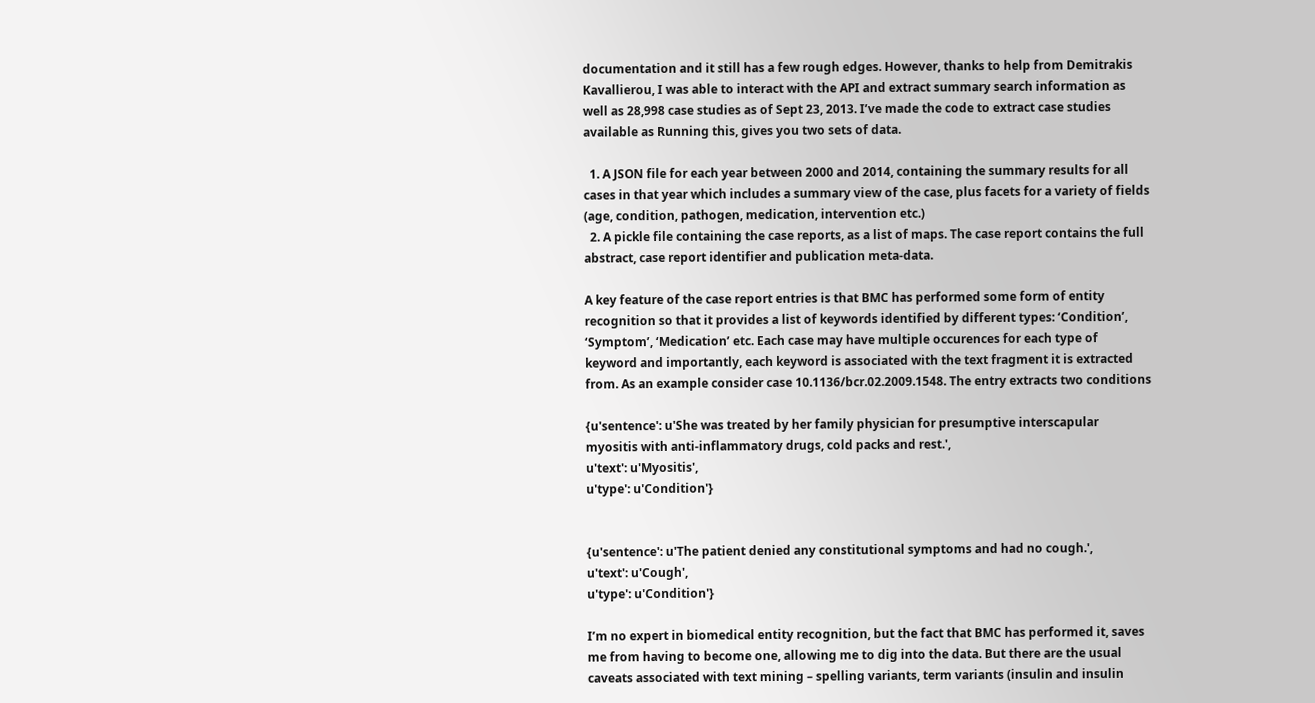documentation and it still has a few rough edges. However, thanks to help from Demitrakis Kavallierou, I was able to interact with the API and extract summary search information as well as 28,998 case studies as of Sept 23, 2013. I’ve made the code to extract case studies available as Running this, gives you two sets of data.

  1. A JSON file for each year between 2000 and 2014, containing the summary results for all cases in that year which includes a summary view of the case, plus facets for a variety of fields (age, condition, pathogen, medication, intervention etc.)
  2. A pickle file containing the case reports, as a list of maps. The case report contains the full abstract, case report identifier and publication meta-data.

A key feature of the case report entries is that BMC has performed some form of entity recognition so that it provides a list of keywords identified by different types: ‘Condition’, ‘Symptom’, ‘Medication’ etc. Each case may have multiple occurences for each type of keyword and importantly, each keyword is associated with the text fragment it is extracted from. As an example consider case 10.1136/bcr.02.2009.1548. The entry extracts two conditions

{u'sentence': u'She was treated by her family physician for presumptive interscapular myositis with anti-inflammatory drugs, cold packs and rest.',
u'text': u'Myositis',
u'type': u'Condition'}


{u'sentence': u'The patient denied any constitutional symptoms and had no cough.',
u'text': u'Cough',
u'type': u'Condition'}

I’m no expert in biomedical entity recognition, but the fact that BMC has performed it, saves me from having to become one, allowing me to dig into the data. But there are the usual caveats associated with text mining – spelling variants, term variants (insulin and insulin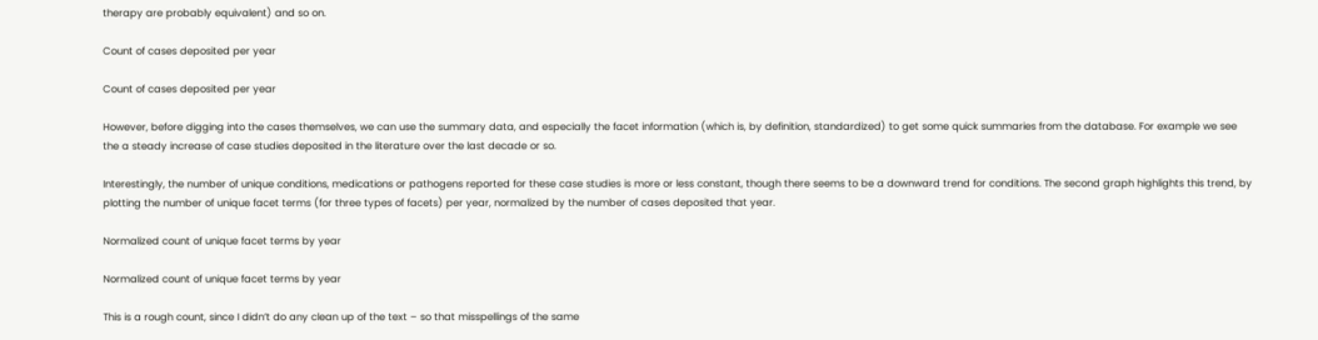therapy are probably equivalent) and so on.

Count of cases deposited per year

Count of cases deposited per year

However, before digging into the cases themselves, we can use the summary data, and especially the facet information (which is, by definition, standardized) to get some quick summaries from the database. For example we see the a steady increase of case studies deposited in the literature over the last decade or so.

Interestingly, the number of unique conditions, medications or pathogens reported for these case studies is more or less constant, though there seems to be a downward trend for conditions. The second graph highlights this trend, by plotting the number of unique facet terms (for three types of facets) per year, normalized by the number of cases deposited that year.

Normalized count of unique facet terms by year

Normalized count of unique facet terms by year

This is a rough count, since I didn’t do any clean up of the text – so that misspellings of the same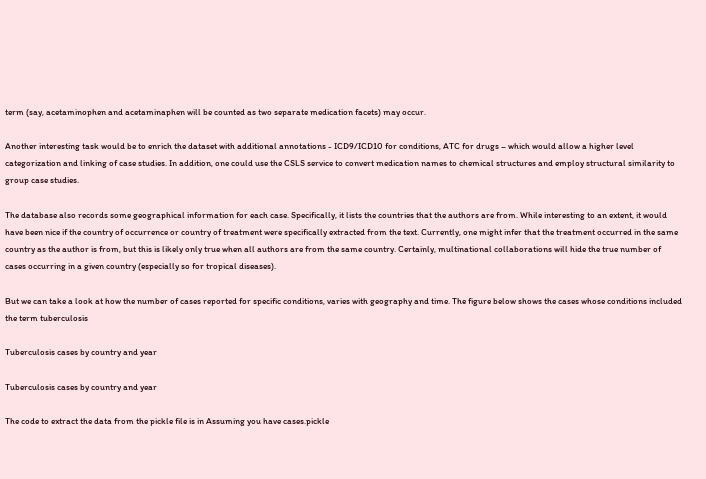term (say, acetaminophen and acetaminaphen will be counted as two separate medication facets) may occur.

Another interesting task would be to enrich the dataset with additional annotations - ICD9/ICD10 for conditions, ATC for drugs – which would allow a higher level categorization and linking of case studies. In addition, one could use the CSLS service to convert medication names to chemical structures and employ structural similarity to group case studies.

The database also records some geographical information for each case. Specifically, it lists the countries that the authors are from. While interesting to an extent, it would have been nice if the country of occurrence or country of treatment were specifically extracted from the text. Currently, one might infer that the treatment occurred in the same country as the author is from, but this is likely only true when all authors are from the same country. Certainly, multinational collaborations will hide the true number of cases occurring in a given country (especially so for tropical diseases).

But we can take a look at how the number of cases reported for specific conditions, varies with geography and time. The figure below shows the cases whose conditions included the term tuberculosis

Tuberculosis cases by country and year

Tuberculosis cases by country and year

The code to extract the data from the pickle file is in Assuming you have cases.pickle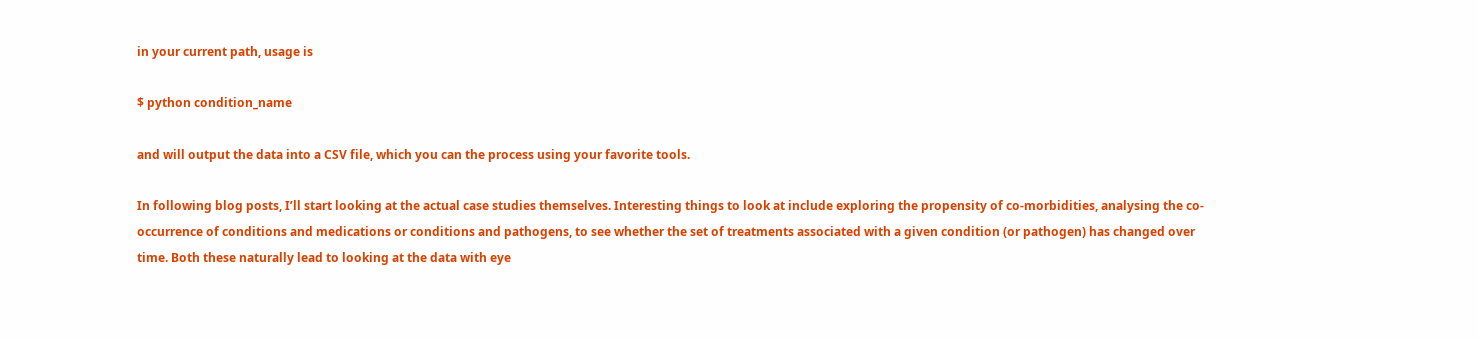in your current path, usage is

$ python condition_name

and will output the data into a CSV file, which you can the process using your favorite tools.

In following blog posts, I’ll start looking at the actual case studies themselves. Interesting things to look at include exploring the propensity of co-morbidities, analysing the co-occurrence of conditions and medications or conditions and pathogens, to see whether the set of treatments associated with a given condition (or pathogen) has changed over time. Both these naturally lead to looking at the data with eye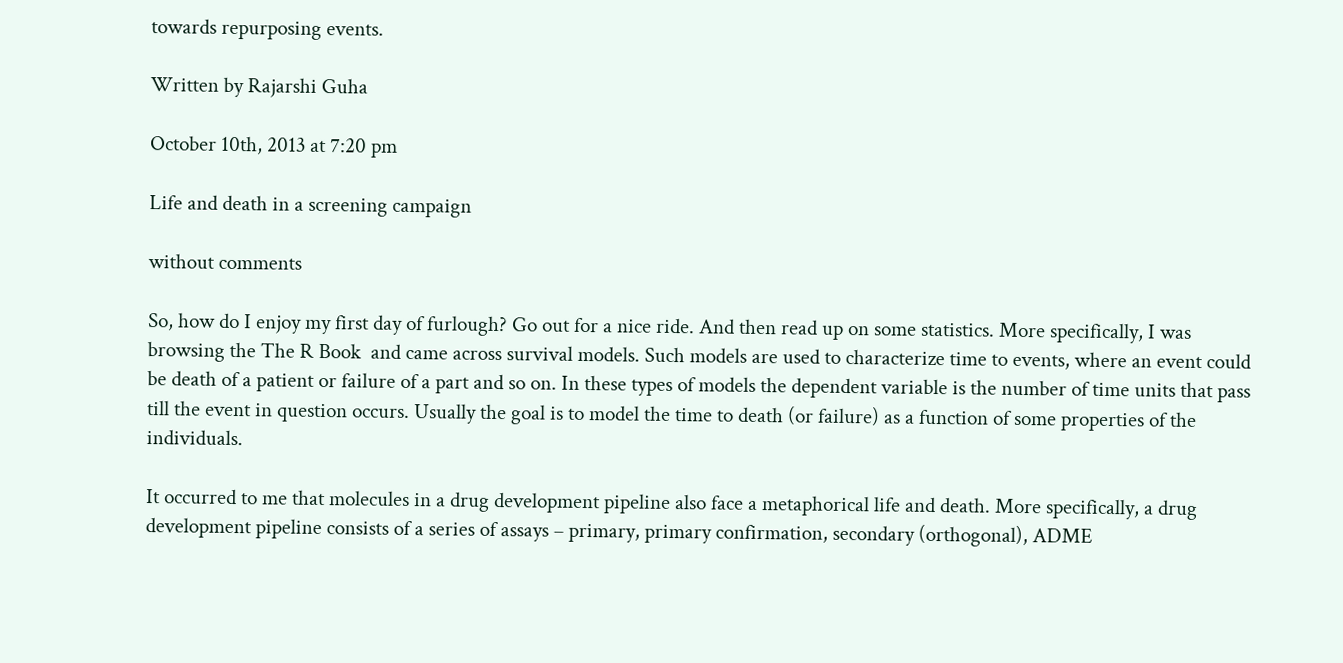towards repurposing events.

Written by Rajarshi Guha

October 10th, 2013 at 7:20 pm

Life and death in a screening campaign

without comments

So, how do I enjoy my first day of furlough? Go out for a nice ride. And then read up on some statistics. More specifically, I was browsing the The R Book  and came across survival models. Such models are used to characterize time to events, where an event could be death of a patient or failure of a part and so on. In these types of models the dependent variable is the number of time units that pass till the event in question occurs. Usually the goal is to model the time to death (or failure) as a function of some properties of the individuals.

It occurred to me that molecules in a drug development pipeline also face a metaphorical life and death. More specifically, a drug development pipeline consists of a series of assays – primary, primary confirmation, secondary (orthogonal), ADME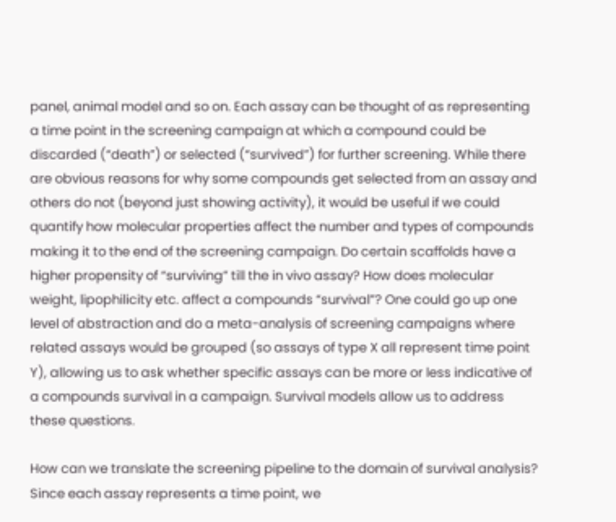panel, animal model and so on. Each assay can be thought of as representing a time point in the screening campaign at which a compound could be discarded (“death”) or selected (“survived”) for further screening. While there are obvious reasons for why some compounds get selected from an assay and others do not (beyond just showing activity), it would be useful if we could quantify how molecular properties affect the number and types of compounds making it to the end of the screening campaign. Do certain scaffolds have a higher propensity of “surviving” till the in vivo assay? How does molecular weight, lipophilicity etc. affect a compounds “survival”? One could go up one level of abstraction and do a meta-analysis of screening campaigns where related assays would be grouped (so assays of type X all represent time point Y), allowing us to ask whether specific assays can be more or less indicative of a compounds survival in a campaign. Survival models allow us to address these questions.

How can we translate the screening pipeline to the domain of survival analysis? Since each assay represents a time point, we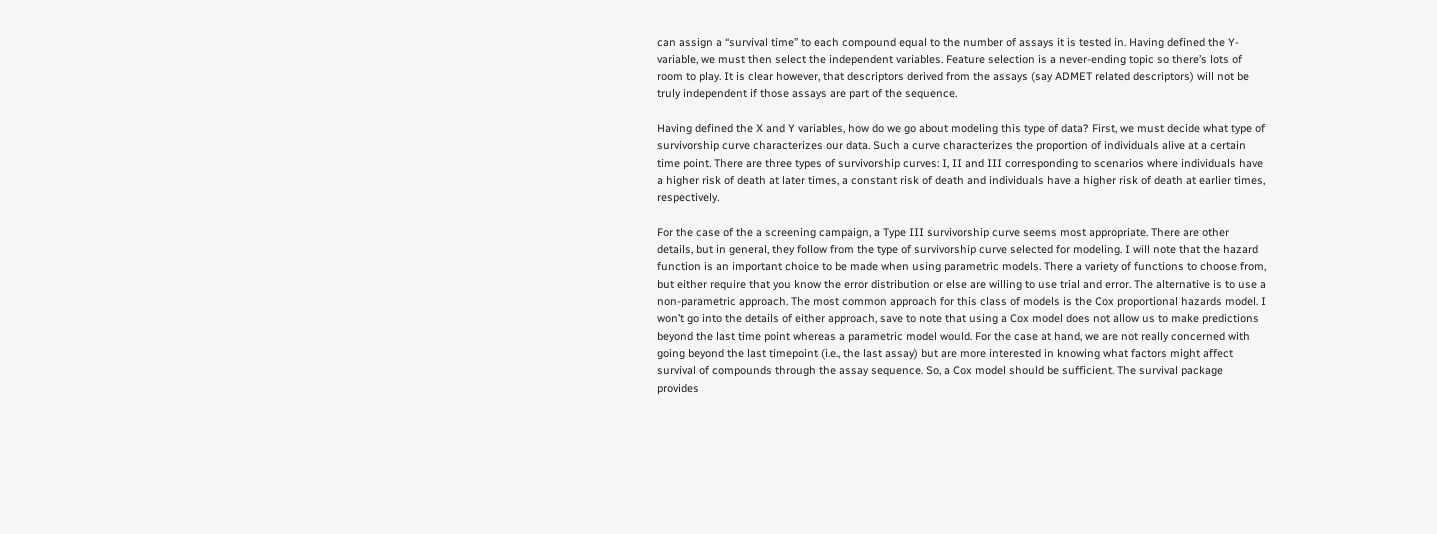can assign a “survival time” to each compound equal to the number of assays it is tested in. Having defined the Y-variable, we must then select the independent variables. Feature selection is a never-ending topic so there’s lots of room to play. It is clear however, that descriptors derived from the assays (say ADMET related descriptors) will not be truly independent if those assays are part of the sequence.

Having defined the X and Y variables, how do we go about modeling this type of data? First, we must decide what type of survivorship curve characterizes our data. Such a curve characterizes the proportion of individuals alive at a certain time point. There are three types of survivorship curves: I, II and III corresponding to scenarios where individuals have a higher risk of death at later times, a constant risk of death and individuals have a higher risk of death at earlier times, respectively.

For the case of the a screening campaign, a Type III survivorship curve seems most appropriate. There are other details, but in general, they follow from the type of survivorship curve selected for modeling. I will note that the hazard function is an important choice to be made when using parametric models. There a variety of functions to choose from, but either require that you know the error distribution or else are willing to use trial and error. The alternative is to use a non-parametric approach. The most common approach for this class of models is the Cox proportional hazards model. I won’t go into the details of either approach, save to note that using a Cox model does not allow us to make predictions beyond the last time point whereas a parametric model would. For the case at hand, we are not really concerned with going beyond the last timepoint (i.e., the last assay) but are more interested in knowing what factors might affect survival of compounds through the assay sequence. So, a Cox model should be sufficient. The survival package provides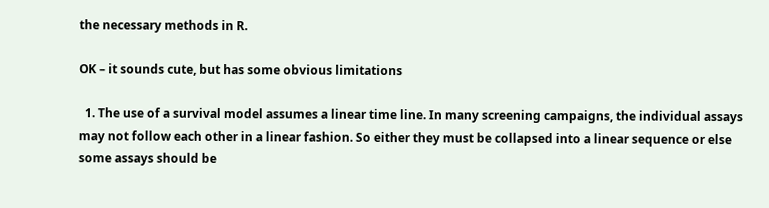the necessary methods in R.

OK – it sounds cute, but has some obvious limitations

  1. The use of a survival model assumes a linear time line. In many screening campaigns, the individual assays may not follow each other in a linear fashion. So either they must be collapsed into a linear sequence or else some assays should be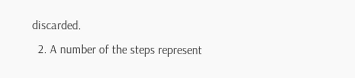discarded.
  2. A number of the steps represent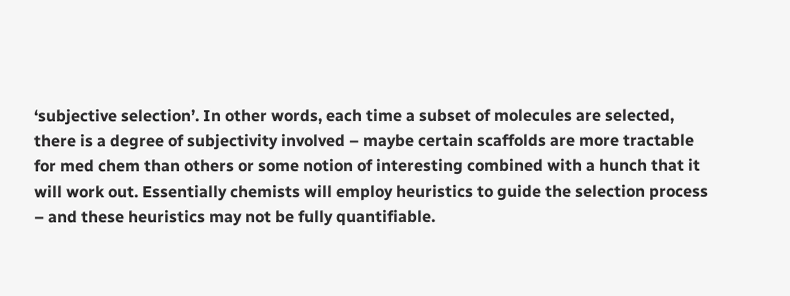‘subjective selection’. In other words, each time a subset of molecules are selected, there is a degree of subjectivity involved – maybe certain scaffolds are more tractable for med chem than others or some notion of interesting combined with a hunch that it will work out. Essentially chemists will employ heuristics to guide the selection process – and these heuristics may not be fully quantifiable.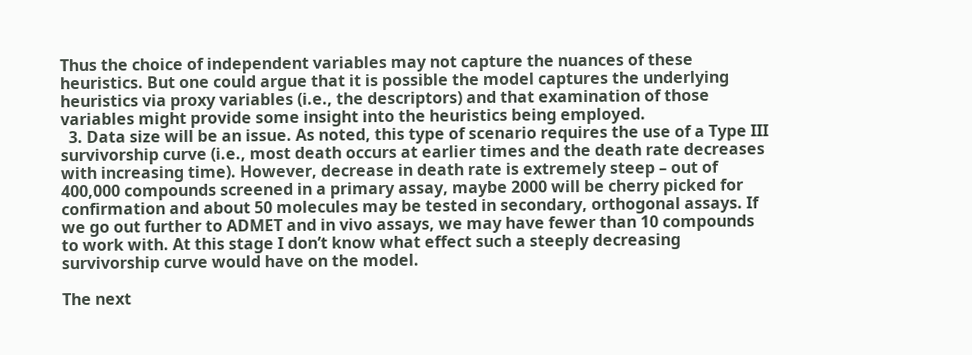Thus the choice of independent variables may not capture the nuances of these heuristics. But one could argue that it is possible the model captures the underlying heuristics via proxy variables (i.e., the descriptors) and that examination of those variables might provide some insight into the heuristics being employed.
  3. Data size will be an issue. As noted, this type of scenario requires the use of a Type III survivorship curve (i.e., most death occurs at earlier times and the death rate decreases with increasing time). However, decrease in death rate is extremely steep – out of 400,000 compounds screened in a primary assay, maybe 2000 will be cherry picked for confirmation and about 50 molecules may be tested in secondary, orthogonal assays. If we go out further to ADMET and in vivo assays, we may have fewer than 10 compounds to work with. At this stage I don’t know what effect such a steeply decreasing survivorship curve would have on the model.

The next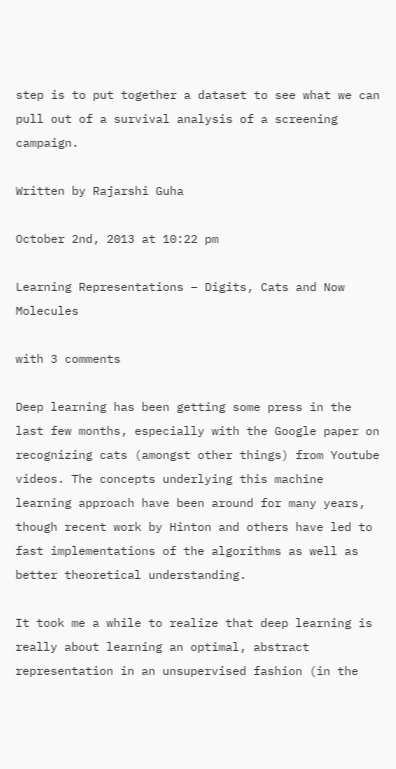step is to put together a dataset to see what we can pull out of a survival analysis of a screening campaign.

Written by Rajarshi Guha

October 2nd, 2013 at 10:22 pm

Learning Representations – Digits, Cats and Now Molecules

with 3 comments

Deep learning has been getting some press in the last few months, especially with the Google paper on recognizing cats (amongst other things) from Youtube videos. The concepts underlying this machine learning approach have been around for many years, though recent work by Hinton and others have led to fast implementations of the algorithms as well as better theoretical understanding.

It took me a while to realize that deep learning is really about learning an optimal, abstract representation in an unsupervised fashion (in the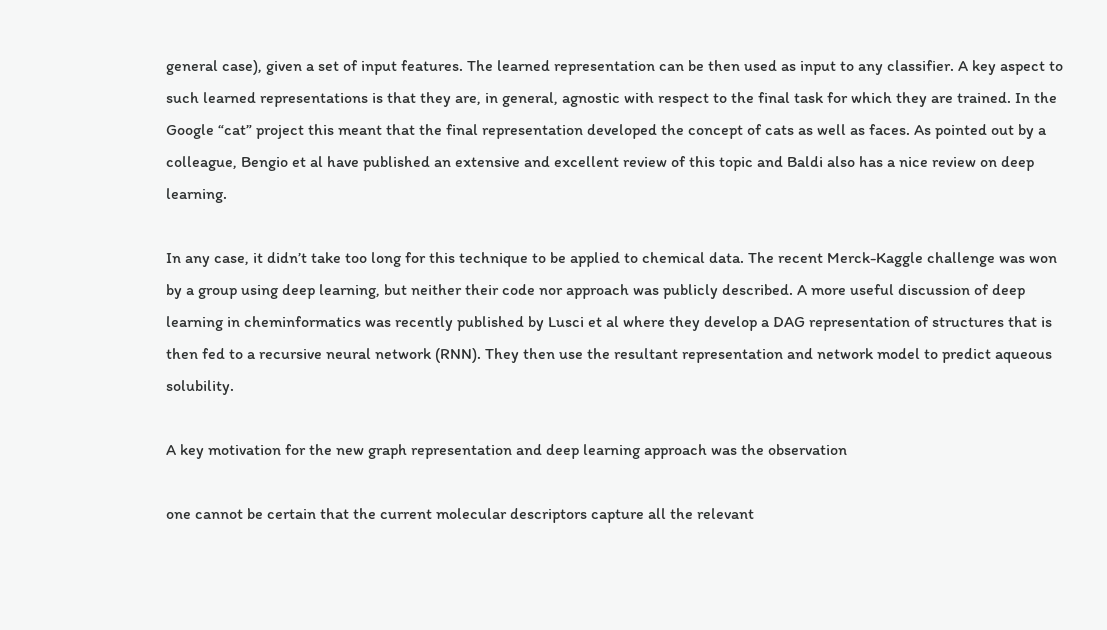general case), given a set of input features. The learned representation can be then used as input to any classifier. A key aspect to such learned representations is that they are, in general, agnostic with respect to the final task for which they are trained. In the Google “cat” project this meant that the final representation developed the concept of cats as well as faces. As pointed out by a colleague, Bengio et al have published an extensive and excellent review of this topic and Baldi also has a nice review on deep learning.

In any case, it didn’t take too long for this technique to be applied to chemical data. The recent Merck-Kaggle challenge was won by a group using deep learning, but neither their code nor approach was publicly described. A more useful discussion of deep learning in cheminformatics was recently published by Lusci et al where they develop a DAG representation of structures that is then fed to a recursive neural network (RNN). They then use the resultant representation and network model to predict aqueous solubility.

A key motivation for the new graph representation and deep learning approach was the observation

one cannot be certain that the current molecular descriptors capture all the relevant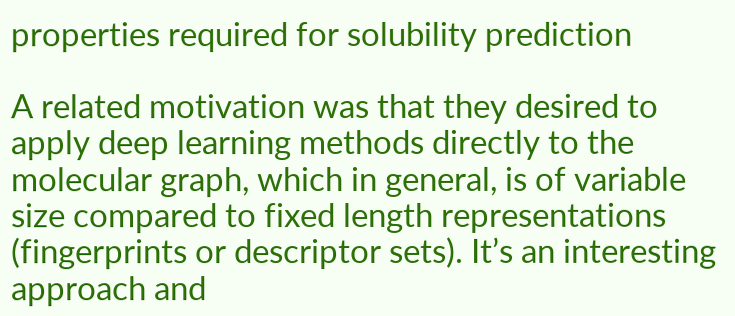properties required for solubility prediction

A related motivation was that they desired to apply deep learning methods directly to the molecular graph, which in general, is of variable size compared to fixed length representations (fingerprints or descriptor sets). It’s an interesting approach and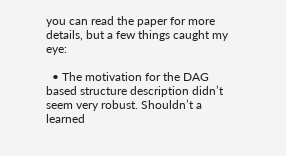you can read the paper for more details, but a few things caught my eye:

  • The motivation for the DAG based structure description didn’t seem very robust. Shouldn’t a learned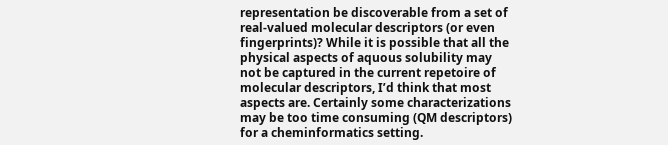representation be discoverable from a set of real-valued molecular descriptors (or even fingerprints)? While it is possible that all the physical aspects of aquous solubility may not be captured in the current repetoire of molecular descriptors, I’d think that most aspects are. Certainly some characterizations may be too time consuming (QM descriptors) for a cheminformatics setting.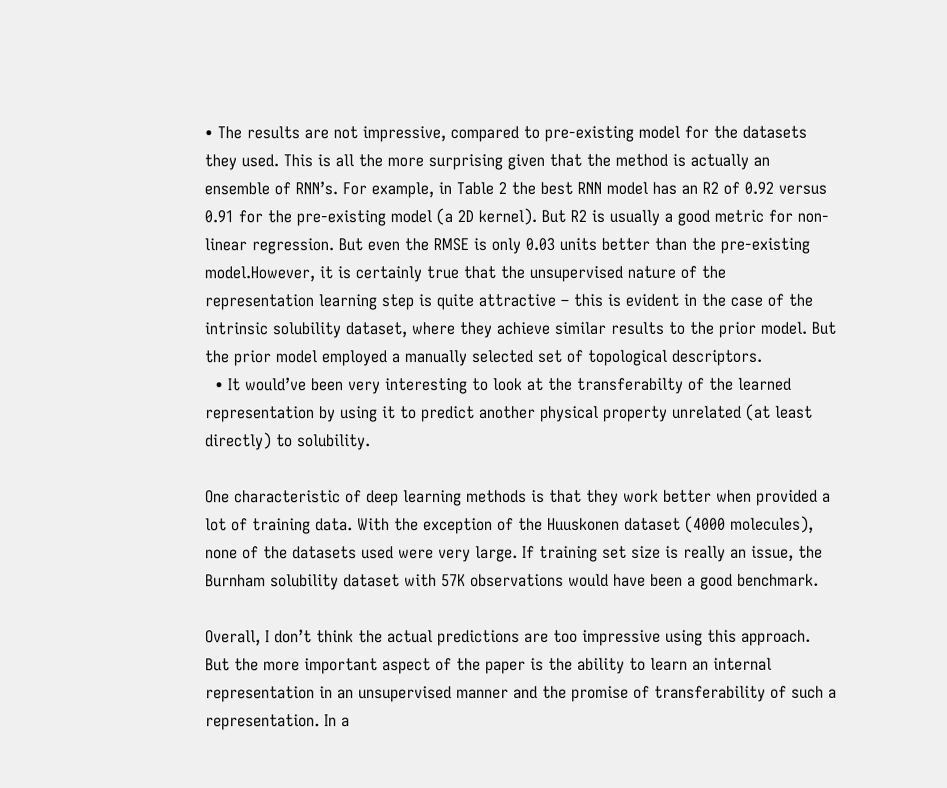• The results are not impressive, compared to pre-existing model for the datasets they used. This is all the more surprising given that the method is actually an ensemble of RNN’s. For example, in Table 2 the best RNN model has an R2 of 0.92 versus 0.91 for the pre-existing model (a 2D kernel). But R2 is usually a good metric for non-linear regression. But even the RMSE is only 0.03 units better than the pre-existing model.However, it is certainly true that the unsupervised nature of the representation learning step is quite attractive – this is evident in the case of the intrinsic solubility dataset, where they achieve similar results to the prior model. But the prior model employed a manually selected set of topological descriptors.
  • It would’ve been very interesting to look at the transferabilty of the learned representation by using it to predict another physical property unrelated (at least directly) to solubility.

One characteristic of deep learning methods is that they work better when provided a lot of training data. With the exception of the Huuskonen dataset (4000 molecules), none of the datasets used were very large. If training set size is really an issue, the Burnham solubility dataset with 57K observations would have been a good benchmark.

Overall, I don’t think the actual predictions are too impressive using this approach. But the more important aspect of the paper is the ability to learn an internal representation in an unsupervised manner and the promise of transferability of such a representation. In a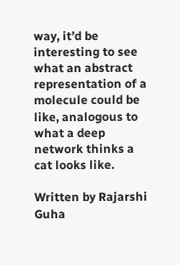way, it’d be interesting to see what an abstract representation of a molecule could be like, analogous to what a deep network thinks a cat looks like.

Written by Rajarshi Guha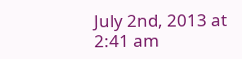July 2nd, 2013 at 2:41 am